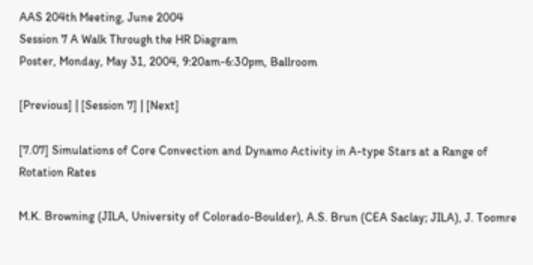AAS 204th Meeting, June 2004
Session 7 A Walk Through the HR Diagram
Poster, Monday, May 31, 2004, 9:20am-6:30pm, Ballroom

[Previous] | [Session 7] | [Next]

[7.07] Simulations of Core Convection and Dynamo Activity in A-type Stars at a Range of Rotation Rates

M.K. Browning (JILA, University of Colorado-Boulder), A.S. Brun (CEA Saclay; JILA), J. Toomre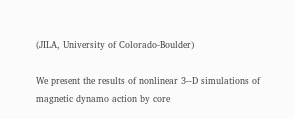(JILA, University of Colorado-Boulder)

We present the results of nonlinear 3--D simulations of magnetic dynamo action by core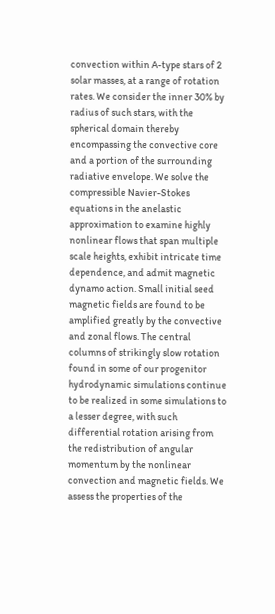convection within A-type stars of 2 solar masses, at a range of rotation rates. We consider the inner 30% by radius of such stars, with the spherical domain thereby encompassing the convective core and a portion of the surrounding radiative envelope. We solve the compressible Navier-Stokes equations in the anelastic approximation to examine highly nonlinear flows that span multiple scale heights, exhibit intricate time dependence, and admit magnetic dynamo action. Small initial seed magnetic fields are found to be amplified greatly by the convective and zonal flows. The central columns of strikingly slow rotation found in some of our progenitor hydrodynamic simulations continue to be realized in some simulations to a lesser degree, with such differential rotation arising from the redistribution of angular momentum by the nonlinear convection and magnetic fields. We assess the properties of the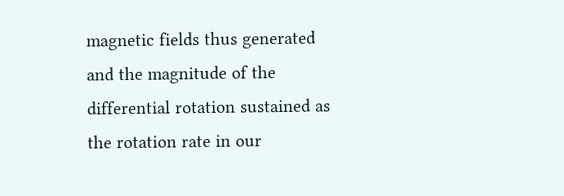magnetic fields thus generated and the magnitude of the differential rotation sustained as the rotation rate in our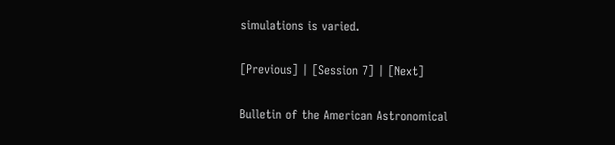simulations is varied.

[Previous] | [Session 7] | [Next]

Bulletin of the American Astronomical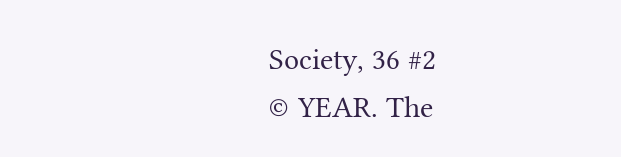Society, 36 #2
© YEAR. The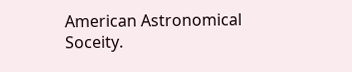American Astronomical Soceity.